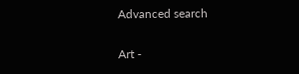Advanced search

Art -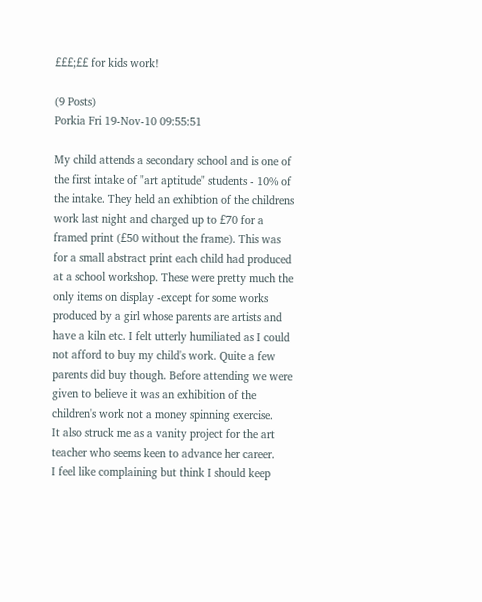£££;££ for kids work!

(9 Posts)
Porkia Fri 19-Nov-10 09:55:51

My child attends a secondary school and is one of the first intake of "art aptitude" students - 10% of the intake. They held an exhibtion of the childrens work last night and charged up to £70 for a framed print (£50 without the frame). This was for a small abstract print each child had produced at a school workshop. These were pretty much the only items on display -except for some works produced by a girl whose parents are artists and have a kiln etc. I felt utterly humiliated as I could not afford to buy my child's work. Quite a few parents did buy though. Before attending we were given to believe it was an exhibition of the children's work not a money spinning exercise.
It also struck me as a vanity project for the art teacher who seems keen to advance her career.
I feel like complaining but think I should keep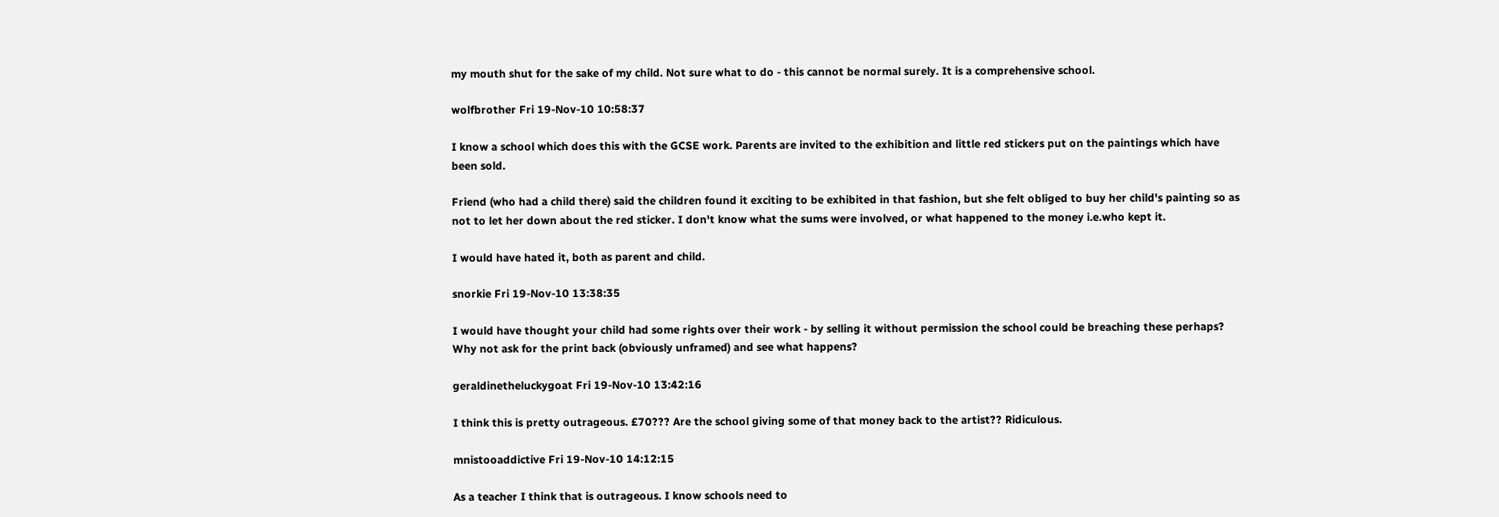my mouth shut for the sake of my child. Not sure what to do - this cannot be normal surely. It is a comprehensive school.

wolfbrother Fri 19-Nov-10 10:58:37

I know a school which does this with the GCSE work. Parents are invited to the exhibition and little red stickers put on the paintings which have been sold.

Friend (who had a child there) said the children found it exciting to be exhibited in that fashion, but she felt obliged to buy her child's painting so as not to let her down about the red sticker. I don't know what the sums were involved, or what happened to the money i.e.who kept it.

I would have hated it, both as parent and child.

snorkie Fri 19-Nov-10 13:38:35

I would have thought your child had some rights over their work - by selling it without permission the school could be breaching these perhaps? Why not ask for the print back (obviously unframed) and see what happens?

geraldinetheluckygoat Fri 19-Nov-10 13:42:16

I think this is pretty outrageous. £70??? Are the school giving some of that money back to the artist?? Ridiculous.

mnistooaddictive Fri 19-Nov-10 14:12:15

As a teacher I think that is outrageous. I know schools need to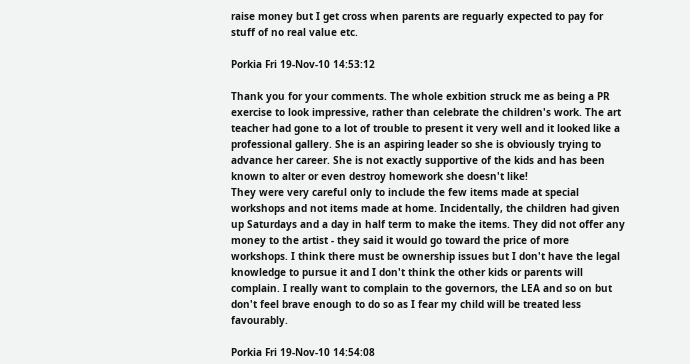raise money but I get cross when parents are reguarly expected to pay for stuff of no real value etc.

Porkia Fri 19-Nov-10 14:53:12

Thank you for your comments. The whole exbition struck me as being a PR exercise to look impressive, rather than celebrate the children's work. The art teacher had gone to a lot of trouble to present it very well and it looked like a professional gallery. She is an aspiring leader so she is obviously trying to advance her career. She is not exactly supportive of the kids and has been known to alter or even destroy homework she doesn't like!
They were very careful only to include the few items made at special workshops and not items made at home. Incidentally, the children had given up Saturdays and a day in half term to make the items. They did not offer any money to the artist - they said it would go toward the price of more workshops. I think there must be ownership issues but I don't have the legal knowledge to pursue it and I don't think the other kids or parents will complain. I really want to complain to the governors, the LEA and so on but don't feel brave enough to do so as I fear my child will be treated less favourably.

Porkia Fri 19-Nov-10 14:54:08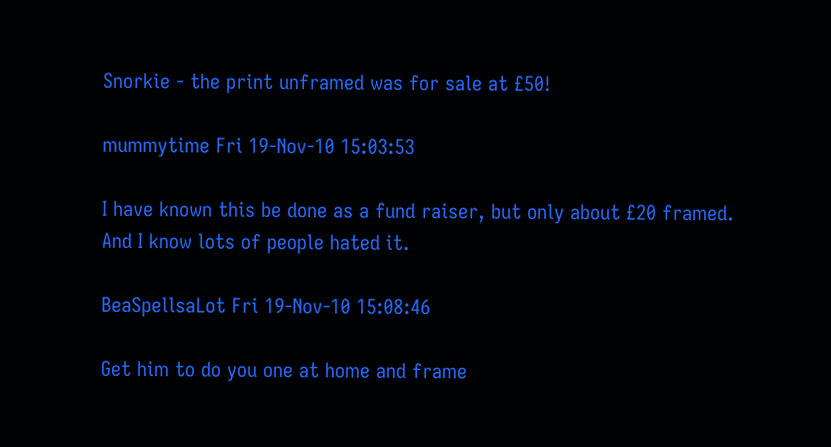Snorkie - the print unframed was for sale at £50!

mummytime Fri 19-Nov-10 15:03:53

I have known this be done as a fund raiser, but only about £20 framed. And I know lots of people hated it.

BeaSpellsaLot Fri 19-Nov-10 15:08:46

Get him to do you one at home and frame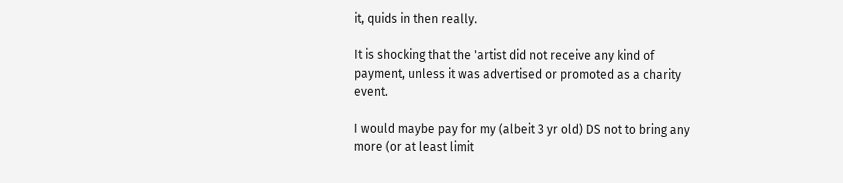it, quids in then really.

It is shocking that the 'artist did not receive any kind of payment, unless it was advertised or promoted as a charity event.

I would maybe pay for my (albeit 3 yr old) DS not to bring any more (or at least limit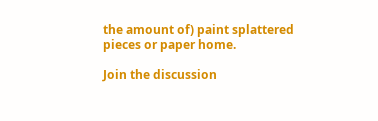the amount of) paint splattered pieces or paper home.

Join the discussion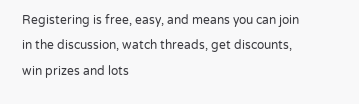Registering is free, easy, and means you can join in the discussion, watch threads, get discounts, win prizes and lots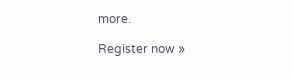more.

Register now »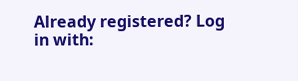Already registered? Log in with: